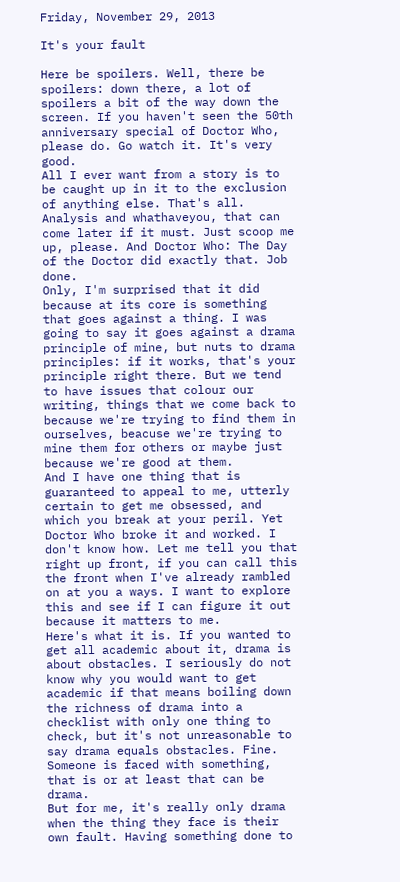Friday, November 29, 2013

It's your fault

Here be spoilers. Well, there be spoilers: down there, a lot of spoilers a bit of the way down the screen. If you haven't seen the 50th anniversary special of Doctor Who, please do. Go watch it. It's very good.
All I ever want from a story is to be caught up in it to the exclusion of anything else. That's all. Analysis and whathaveyou, that can come later if it must. Just scoop me up, please. And Doctor Who: The Day of the Doctor did exactly that. Job done.
Only, I'm surprised that it did because at its core is something that goes against a thing. I was going to say it goes against a drama principle of mine, but nuts to drama principles: if it works, that's your principle right there. But we tend to have issues that colour our writing, things that we come back to because we're trying to find them in ourselves, beacuse we're trying to mine them for others or maybe just because we're good at them.
And I have one thing that is guaranteed to appeal to me, utterly certain to get me obsessed, and which you break at your peril. Yet Doctor Who broke it and worked. I don't know how. Let me tell you that right up front, if you can call this the front when I've already rambled on at you a ways. I want to explore this and see if I can figure it out because it matters to me.
Here's what it is. If you wanted to get all academic about it, drama is about obstacles. I seriously do not know why you would want to get academic if that means boiling down the richness of drama into a checklist with only one thing to check, but it's not unreasonable to say drama equals obstacles. Fine. Someone is faced with something, that is or at least that can be drama.
But for me, it's really only drama when the thing they face is their own fault. Having something done to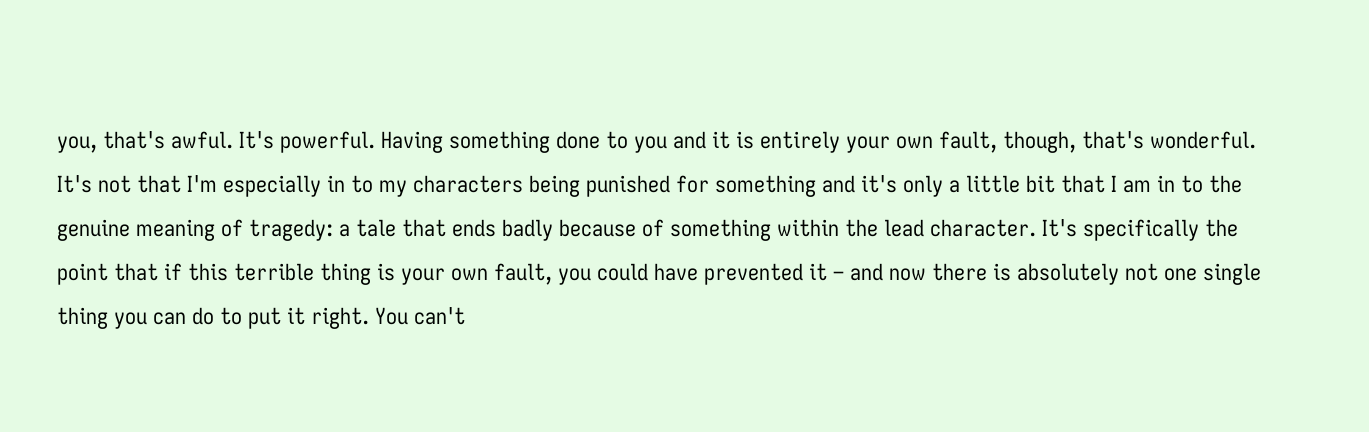you, that's awful. It's powerful. Having something done to you and it is entirely your own fault, though, that's wonderful. It's not that I'm especially in to my characters being punished for something and it's only a little bit that I am in to the genuine meaning of tragedy: a tale that ends badly because of something within the lead character. It's specifically the point that if this terrible thing is your own fault, you could have prevented it – and now there is absolutely not one single thing you can do to put it right. You can't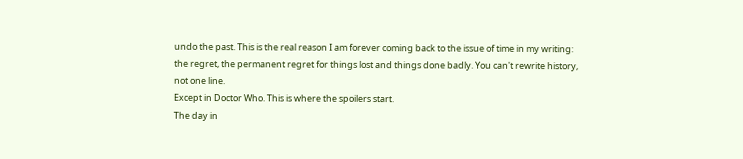undo the past. This is the real reason I am forever coming back to the issue of time in my writing: the regret, the permanent regret for things lost and things done badly. You can't rewrite history, not one line.
Except in Doctor Who. This is where the spoilers start.
The day in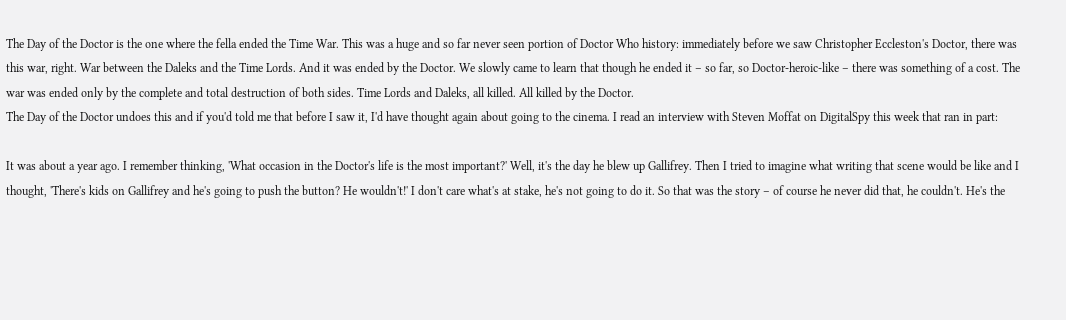The Day of the Doctor is the one where the fella ended the Time War. This was a huge and so far never seen portion of Doctor Who history: immediately before we saw Christopher Eccleston's Doctor, there was this war, right. War between the Daleks and the Time Lords. And it was ended by the Doctor. We slowly came to learn that though he ended it – so far, so Doctor-heroic-like – there was something of a cost. The war was ended only by the complete and total destruction of both sides. Time Lords and Daleks, all killed. All killed by the Doctor.
The Day of the Doctor undoes this and if you'd told me that before I saw it, I'd have thought again about going to the cinema. I read an interview with Steven Moffat on DigitalSpy this week that ran in part:

It was about a year ago. I remember thinking, 'What occasion in the Doctor's life is the most important?' Well, it's the day he blew up Gallifrey. Then I tried to imagine what writing that scene would be like and I thought, 'There's kids on Gallifrey and he's going to push the button? He wouldn't!' I don't care what's at stake, he's not going to do it. So that was the story – of course he never did that, he couldn't. He's the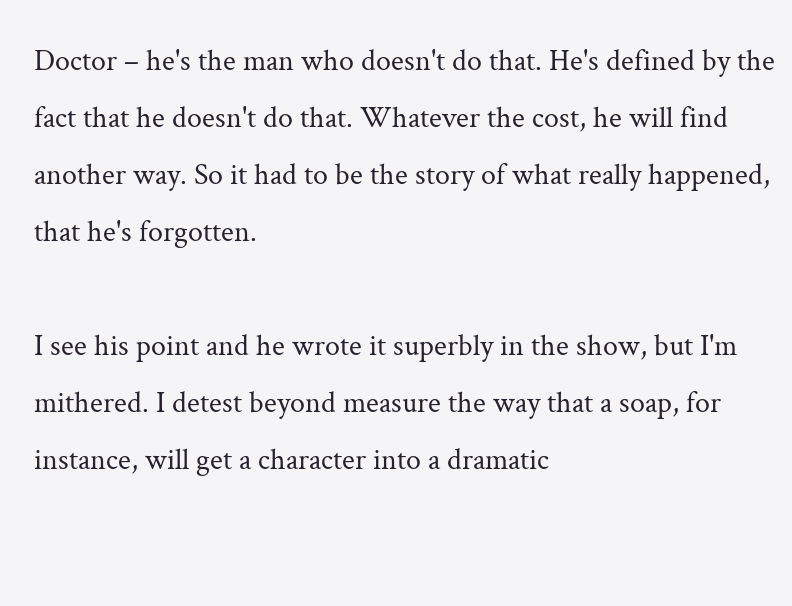Doctor – he's the man who doesn't do that. He's defined by the fact that he doesn't do that. Whatever the cost, he will find another way. So it had to be the story of what really happened, that he's forgotten.

I see his point and he wrote it superbly in the show, but I'm mithered. I detest beyond measure the way that a soap, for instance, will get a character into a dramatic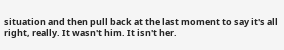situation and then pull back at the last moment to say it's all right, really. It wasn't him. It isn't her.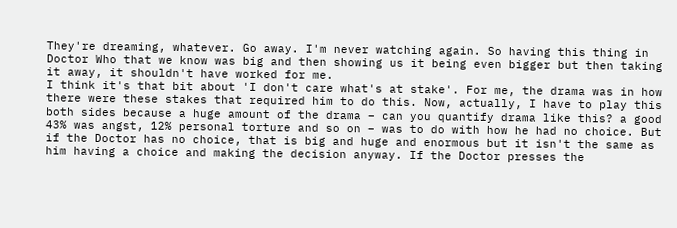They're dreaming, whatever. Go away. I'm never watching again. So having this thing in Doctor Who that we know was big and then showing us it being even bigger but then taking it away, it shouldn't have worked for me.
I think it's that bit about 'I don't care what's at stake'. For me, the drama was in how there were these stakes that required him to do this. Now, actually, I have to play this both sides because a huge amount of the drama – can you quantify drama like this? a good 43% was angst, 12% personal torture and so on – was to do with how he had no choice. But if the Doctor has no choice, that is big and huge and enormous but it isn't the same as him having a choice and making the decision anyway. If the Doctor presses the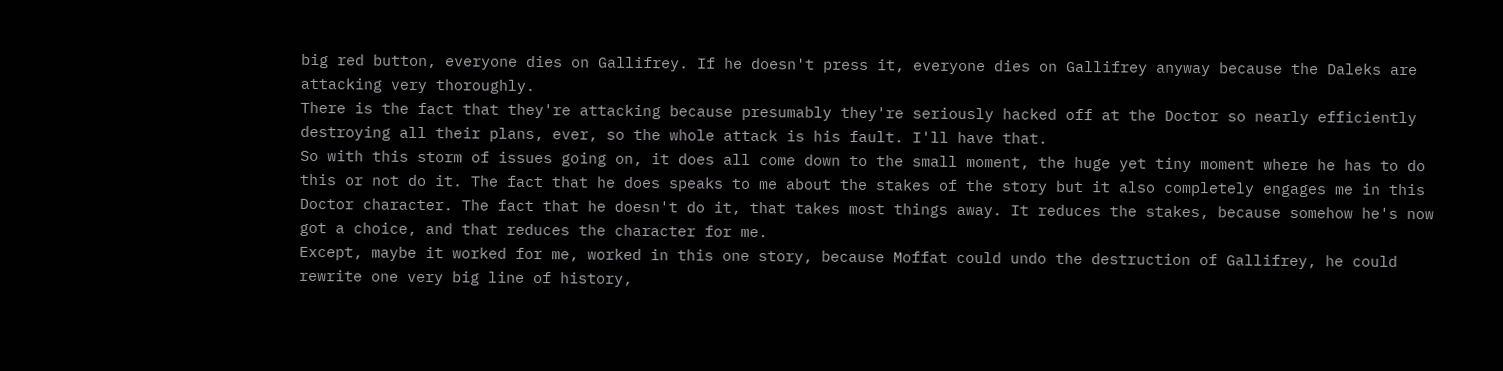big red button, everyone dies on Gallifrey. If he doesn't press it, everyone dies on Gallifrey anyway because the Daleks are attacking very thoroughly.
There is the fact that they're attacking because presumably they're seriously hacked off at the Doctor so nearly efficiently destroying all their plans, ever, so the whole attack is his fault. I'll have that.
So with this storm of issues going on, it does all come down to the small moment, the huge yet tiny moment where he has to do this or not do it. The fact that he does speaks to me about the stakes of the story but it also completely engages me in this Doctor character. The fact that he doesn't do it, that takes most things away. It reduces the stakes, because somehow he's now got a choice, and that reduces the character for me.
Except, maybe it worked for me, worked in this one story, because Moffat could undo the destruction of Gallifrey, he could rewrite one very big line of history,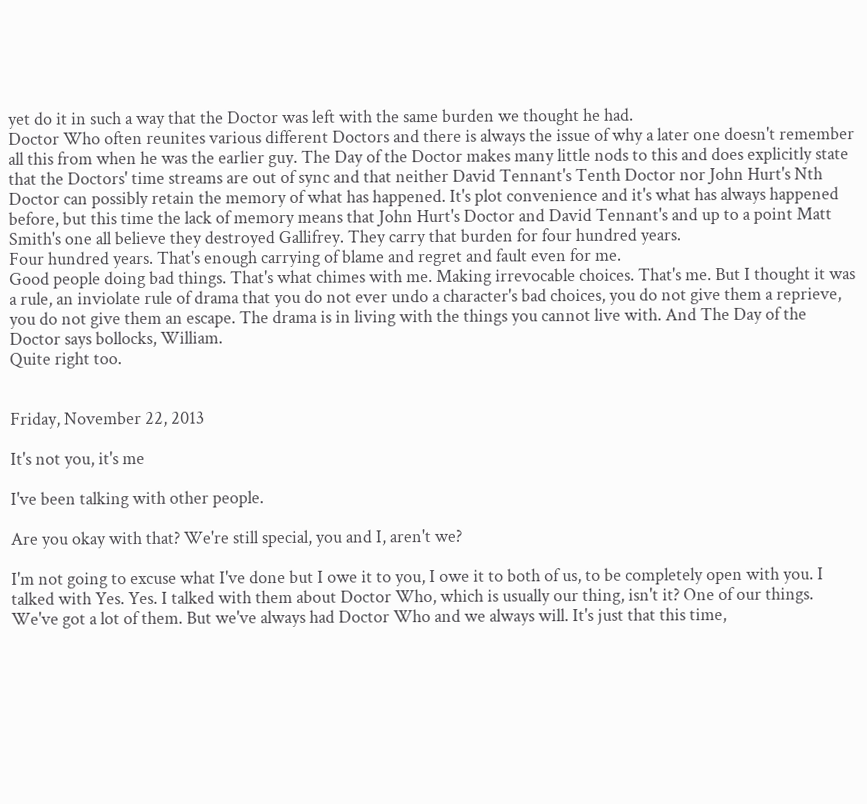yet do it in such a way that the Doctor was left with the same burden we thought he had.
Doctor Who often reunites various different Doctors and there is always the issue of why a later one doesn't remember all this from when he was the earlier guy. The Day of the Doctor makes many little nods to this and does explicitly state that the Doctors' time streams are out of sync and that neither David Tennant's Tenth Doctor nor John Hurt's Nth Doctor can possibly retain the memory of what has happened. It's plot convenience and it's what has always happened before, but this time the lack of memory means that John Hurt's Doctor and David Tennant's and up to a point Matt Smith's one all believe they destroyed Gallifrey. They carry that burden for four hundred years.
Four hundred years. That's enough carrying of blame and regret and fault even for me.
Good people doing bad things. That's what chimes with me. Making irrevocable choices. That's me. But I thought it was a rule, an inviolate rule of drama that you do not ever undo a character's bad choices, you do not give them a reprieve, you do not give them an escape. The drama is in living with the things you cannot live with. And The Day of the Doctor says bollocks, William.
Quite right too.


Friday, November 22, 2013

It's not you, it's me

I've been talking with other people.

Are you okay with that? We're still special, you and I, aren't we?

I'm not going to excuse what I've done but I owe it to you, I owe it to both of us, to be completely open with you. I talked with Yes. Yes. I talked with them about Doctor Who, which is usually our thing, isn't it? One of our things. We've got a lot of them. But we've always had Doctor Who and we always will. It's just that this time,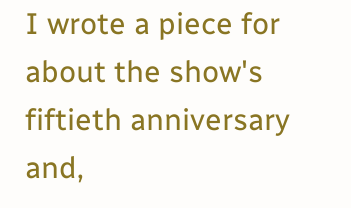I wrote a piece for about the show's fiftieth anniversary and,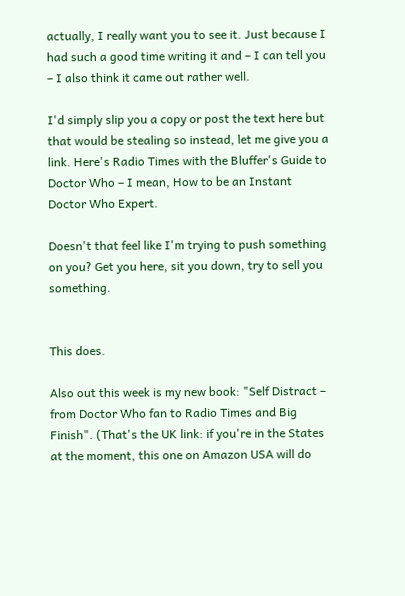actually, I really want you to see it. Just because I had such a good time writing it and – I can tell you – I also think it came out rather well.

I'd simply slip you a copy or post the text here but that would be stealing so instead, let me give you a link. Here's Radio Times with the Bluffer's Guide to Doctor Who – I mean, How to be an Instant Doctor Who Expert.

Doesn't that feel like I'm trying to push something on you? Get you here, sit you down, try to sell you something.


This does.

Also out this week is my new book: "Self Distract – from Doctor Who fan to Radio Times and Big Finish". (That's the UK link: if you're in the States at the moment, this one on Amazon USA will do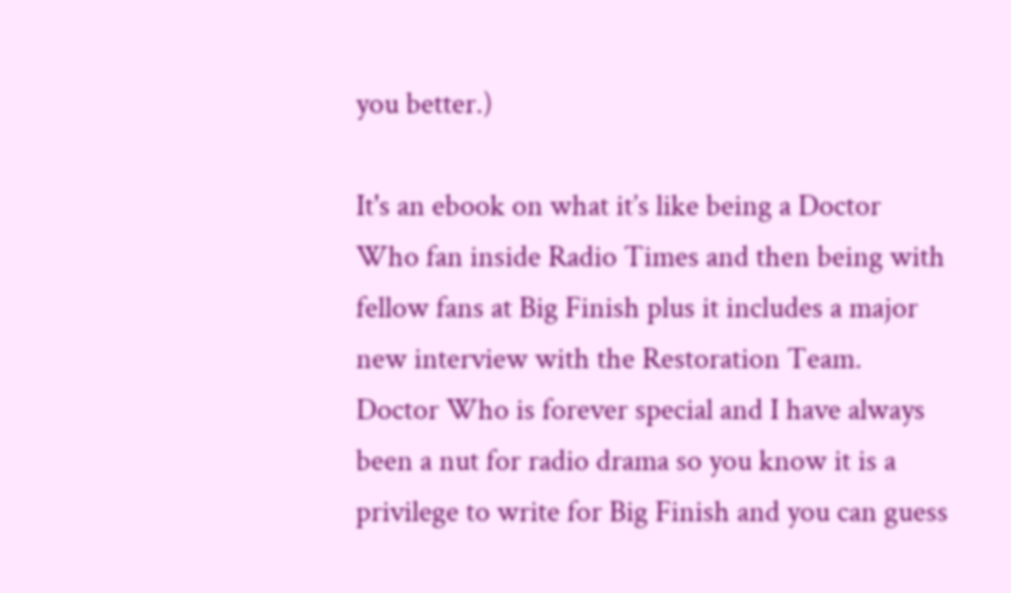you better.)

It's an ebook on what it’s like being a Doctor Who fan inside Radio Times and then being with fellow fans at Big Finish plus it includes a major new interview with the Restoration Team. Doctor Who is forever special and I have always been a nut for radio drama so you know it is a privilege to write for Big Finish and you can guess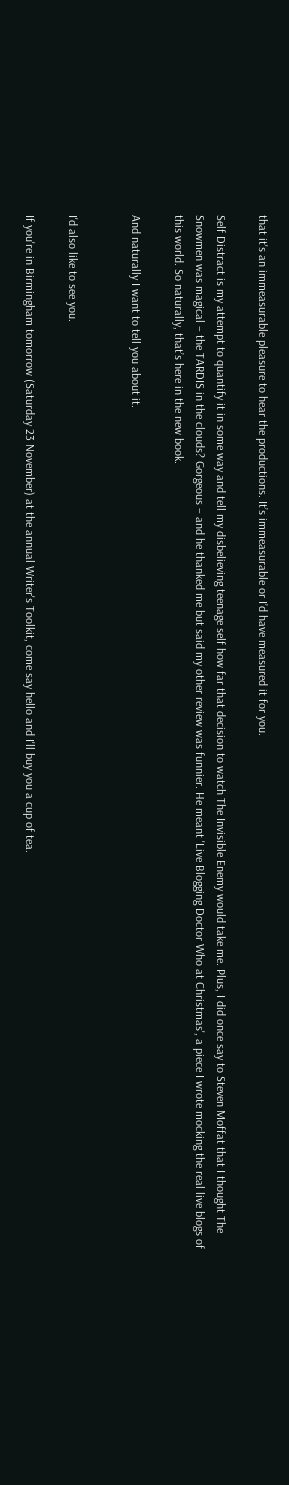that it's an immeasurable pleasure to hear the productions. It’s immeasurable or I’d have measured it for you.

Self Distract is my attempt to quantify it in some way and tell my disbelieving teenage self how far that decision to watch The Invisible Enemy would take me. Plus, I did once say to Steven Moffat that I thought The Snowmen was magical – the TARDIS in the clouds? Gorgeous – and he thanked me but said my other review was funnier. He meant 'Live Blogging Doctor Who at Christmas', a piece I wrote mocking the real live blogs of this world. So naturally, that’s here in the new book.

And naturally I want to tell you about it.


I'd also like to see you.

If you're in Birmingham tomorrow (Saturday 23 November) at the annual Writer's Toolkit, come say hello and I'll buy you a cup of tea.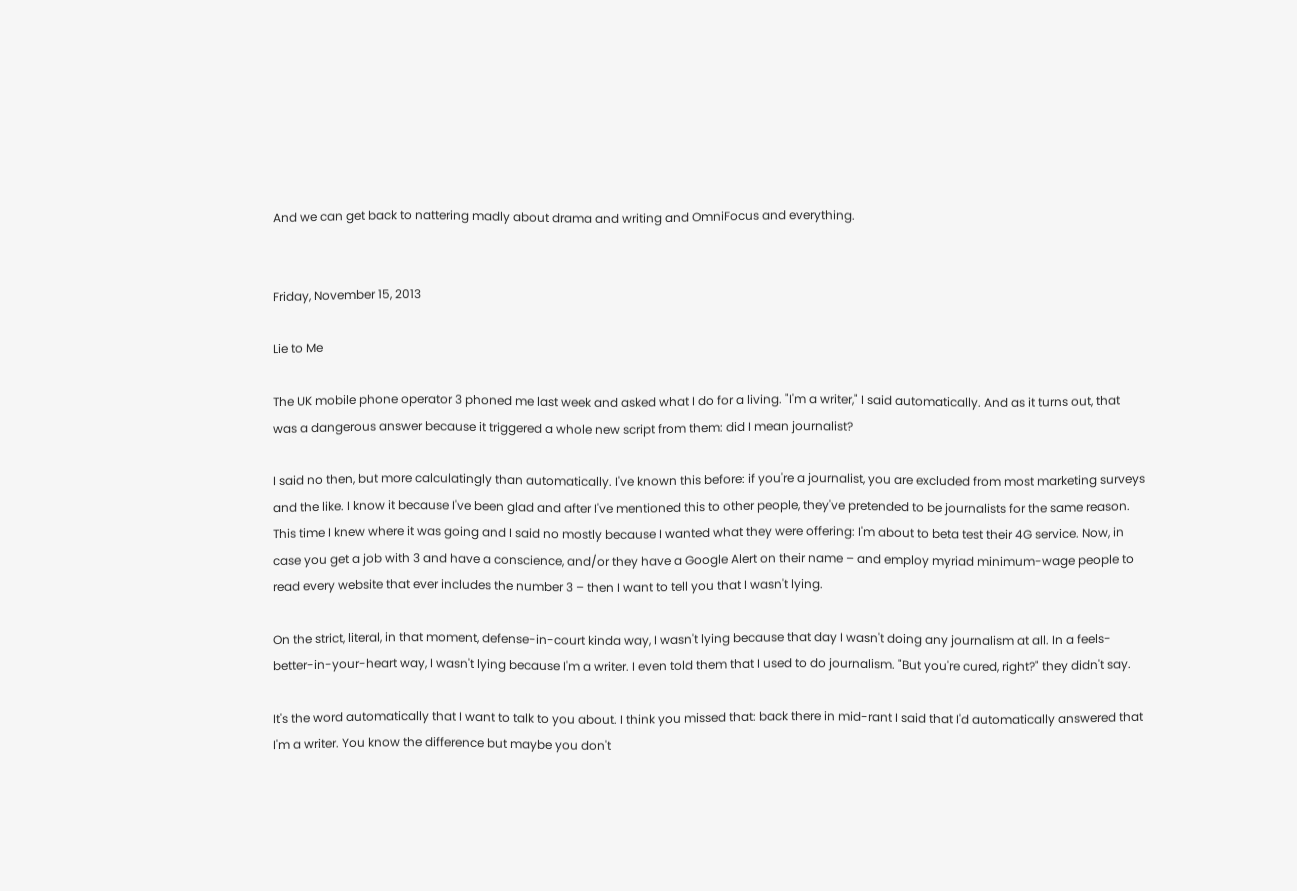And we can get back to nattering madly about drama and writing and OmniFocus and everything.


Friday, November 15, 2013

Lie to Me

The UK mobile phone operator 3 phoned me last week and asked what I do for a living. "I'm a writer," I said automatically. And as it turns out, that was a dangerous answer because it triggered a whole new script from them: did I mean journalist?

I said no then, but more calculatingly than automatically. I've known this before: if you're a journalist, you are excluded from most marketing surveys and the like. I know it because I've been glad and after I've mentioned this to other people, they've pretended to be journalists for the same reason. This time I knew where it was going and I said no mostly because I wanted what they were offering: I'm about to beta test their 4G service. Now, in case you get a job with 3 and have a conscience, and/or they have a Google Alert on their name – and employ myriad minimum-wage people to read every website that ever includes the number 3 – then I want to tell you that I wasn't lying.

On the strict, literal, in that moment, defense-in-court kinda way, I wasn't lying because that day I wasn't doing any journalism at all. In a feels-better-in-your-heart way, I wasn't lying because I'm a writer. I even told them that I used to do journalism. "But you're cured, right?" they didn't say.

It's the word automatically that I want to talk to you about. I think you missed that: back there in mid-rant I said that I'd automatically answered that I'm a writer. You know the difference but maybe you don't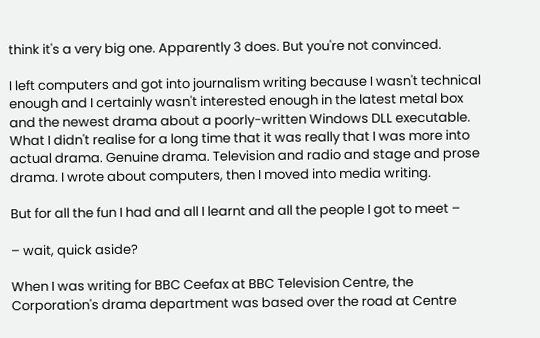think it's a very big one. Apparently 3 does. But you're not convinced.

I left computers and got into journalism writing because I wasn't technical enough and I certainly wasn't interested enough in the latest metal box and the newest drama about a poorly-written Windows DLL executable. What I didn't realise for a long time that it was really that I was more into actual drama. Genuine drama. Television and radio and stage and prose drama. I wrote about computers, then I moved into media writing.

But for all the fun I had and all I learnt and all the people I got to meet –

– wait, quick aside?

When I was writing for BBC Ceefax at BBC Television Centre, the Corporation's drama department was based over the road at Centre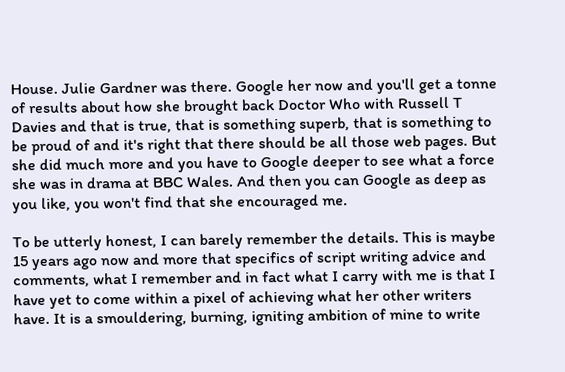House. Julie Gardner was there. Google her now and you'll get a tonne of results about how she brought back Doctor Who with Russell T Davies and that is true, that is something superb, that is something to be proud of and it's right that there should be all those web pages. But she did much more and you have to Google deeper to see what a force she was in drama at BBC Wales. And then you can Google as deep as you like, you won't find that she encouraged me.

To be utterly honest, I can barely remember the details. This is maybe 15 years ago now and more that specifics of script writing advice and comments, what I remember and in fact what I carry with me is that I have yet to come within a pixel of achieving what her other writers have. It is a smouldering, burning, igniting ambition of mine to write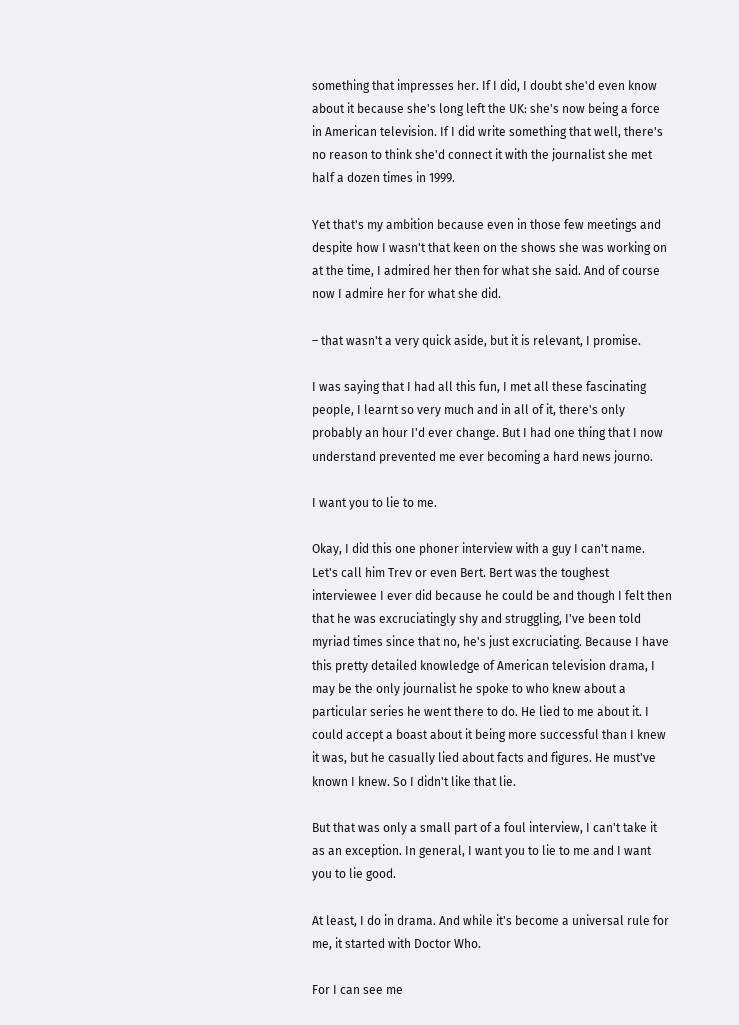something that impresses her. If I did, I doubt she'd even know about it because she's long left the UK: she's now being a force in American television. If I did write something that well, there's no reason to think she'd connect it with the journalist she met half a dozen times in 1999.

Yet that's my ambition because even in those few meetings and despite how I wasn't that keen on the shows she was working on at the time, I admired her then for what she said. And of course now I admire her for what she did.

– that wasn't a very quick aside, but it is relevant, I promise.

I was saying that I had all this fun, I met all these fascinating people, I learnt so very much and in all of it, there's only probably an hour I'd ever change. But I had one thing that I now understand prevented me ever becoming a hard news journo.

I want you to lie to me.

Okay, I did this one phoner interview with a guy I can't name. Let's call him Trev or even Bert. Bert was the toughest interviewee I ever did because he could be and though I felt then that he was excruciatingly shy and struggling, I've been told myriad times since that no, he's just excruciating. Because I have this pretty detailed knowledge of American television drama, I may be the only journalist he spoke to who knew about a particular series he went there to do. He lied to me about it. I could accept a boast about it being more successful than I knew it was, but he casually lied about facts and figures. He must've known I knew. So I didn't like that lie.

But that was only a small part of a foul interview, I can't take it as an exception. In general, I want you to lie to me and I want you to lie good.

At least, I do in drama. And while it's become a universal rule for me, it started with Doctor Who.

For I can see me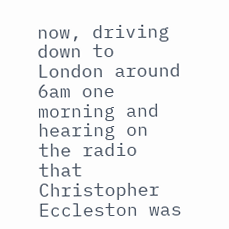now, driving down to London around 6am one morning and hearing on the radio that Christopher Eccleston was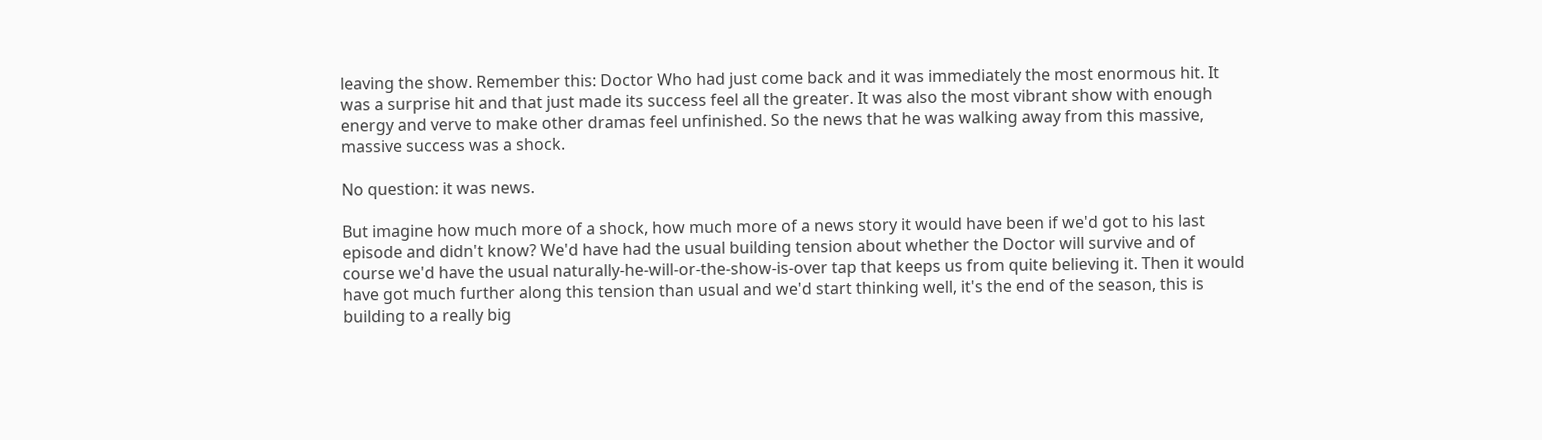leaving the show. Remember this: Doctor Who had just come back and it was immediately the most enormous hit. It was a surprise hit and that just made its success feel all the greater. It was also the most vibrant show with enough energy and verve to make other dramas feel unfinished. So the news that he was walking away from this massive, massive success was a shock.

No question: it was news.

But imagine how much more of a shock, how much more of a news story it would have been if we'd got to his last episode and didn't know? We'd have had the usual building tension about whether the Doctor will survive and of course we'd have the usual naturally-he-will-or-the-show-is-over tap that keeps us from quite believing it. Then it would have got much further along this tension than usual and we'd start thinking well, it's the end of the season, this is building to a really big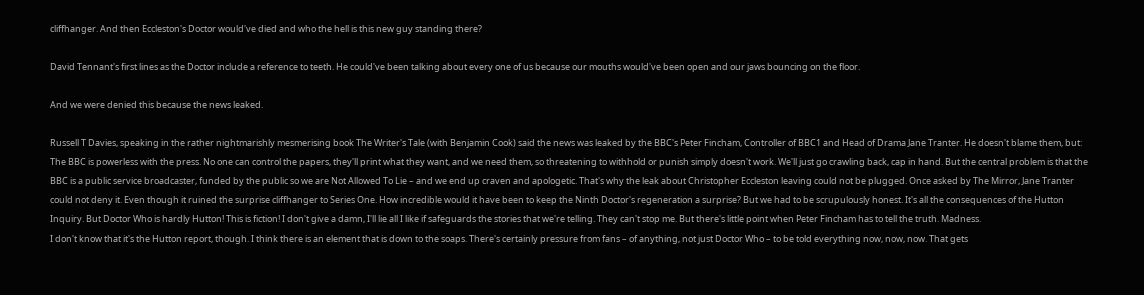cliffhanger. And then Eccleston's Doctor would've died and who the hell is this new guy standing there?

David Tennant's first lines as the Doctor include a reference to teeth. He could've been talking about every one of us because our mouths would've been open and our jaws bouncing on the floor.

And we were denied this because the news leaked.

Russell T Davies, speaking in the rather nightmarishly mesmerising book The Writer's Tale (with Benjamin Cook) said the news was leaked by the BBC's Peter Fincham, Controller of BBC1 and Head of Drama Jane Tranter. He doesn't blame them, but:
The BBC is powerless with the press. No one can control the papers, they'll print what they want, and we need them, so threatening to withhold or punish simply doesn't work. We'll just go crawling back, cap in hand. But the central problem is that the BBC is a public service broadcaster, funded by the public so we are Not Allowed To Lie – and we end up craven and apologetic. That's why the leak about Christopher Eccleston leaving could not be plugged. Once asked by The Mirror, Jane Tranter could not deny it. Even though it ruined the surprise cliffhanger to Series One. How incredible would it have been to keep the Ninth Doctor's regeneration a surprise? But we had to be scrupulously honest. It's all the consequences of the Hutton Inquiry. But Doctor Who is hardly Hutton! This is fiction! I don't give a damn, I'll lie all I like if safeguards the stories that we're telling. They can't stop me. But there's little point when Peter Fincham has to tell the truth. Madness.
I don't know that it's the Hutton report, though. I think there is an element that is down to the soaps. There's certainly pressure from fans – of anything, not just Doctor Who – to be told everything now, now, now. That gets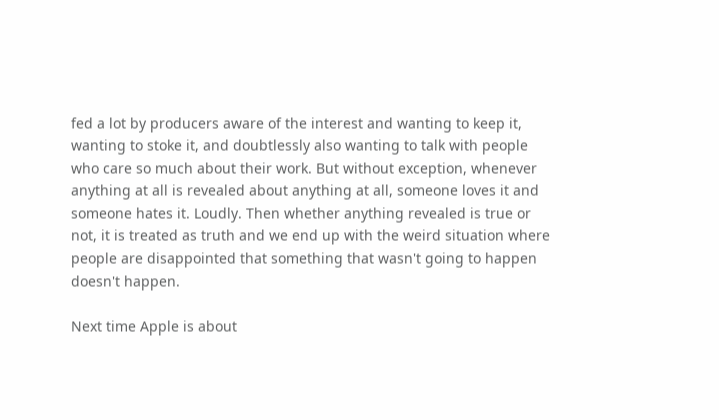fed a lot by producers aware of the interest and wanting to keep it, wanting to stoke it, and doubtlessly also wanting to talk with people who care so much about their work. But without exception, whenever anything at all is revealed about anything at all, someone loves it and someone hates it. Loudly. Then whether anything revealed is true or not, it is treated as truth and we end up with the weird situation where people are disappointed that something that wasn't going to happen doesn't happen.

Next time Apple is about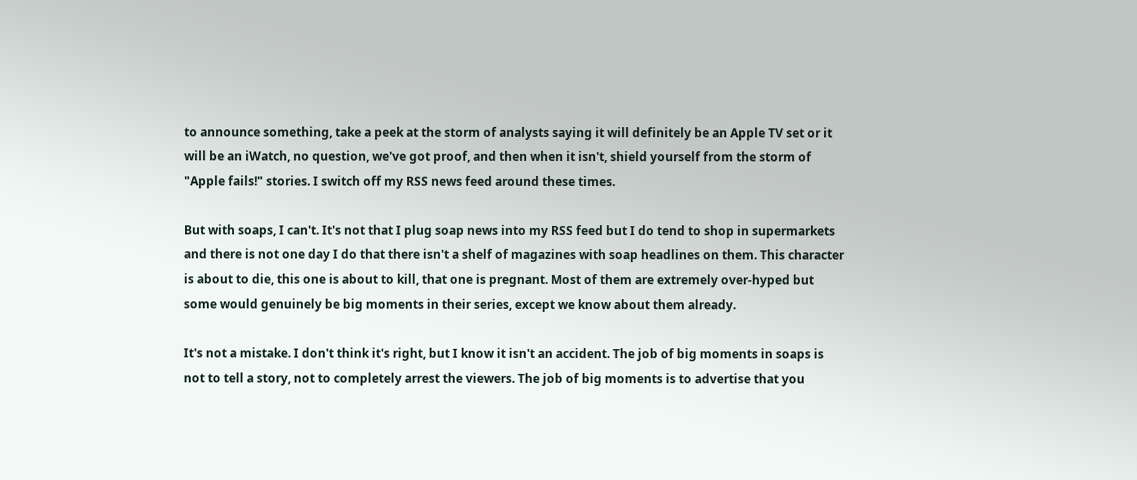to announce something, take a peek at the storm of analysts saying it will definitely be an Apple TV set or it will be an iWatch, no question, we've got proof, and then when it isn't, shield yourself from the storm of "Apple fails!" stories. I switch off my RSS news feed around these times.

But with soaps, I can't. It's not that I plug soap news into my RSS feed but I do tend to shop in supermarkets and there is not one day I do that there isn't a shelf of magazines with soap headlines on them. This character is about to die, this one is about to kill, that one is pregnant. Most of them are extremely over-hyped but some would genuinely be big moments in their series, except we know about them already.

It's not a mistake. I don't think it's right, but I know it isn't an accident. The job of big moments in soaps is not to tell a story, not to completely arrest the viewers. The job of big moments is to advertise that you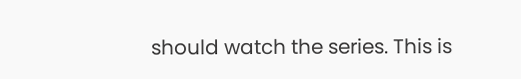should watch the series. This is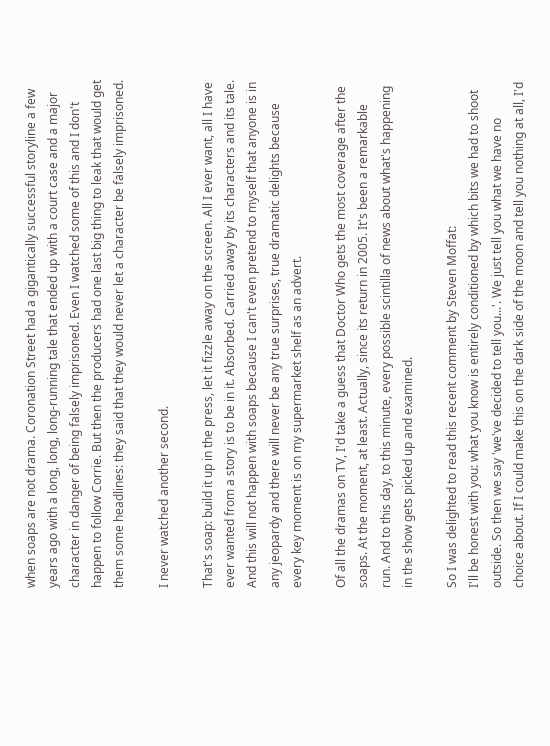when soaps are not drama. Coronation Street had a gigantically successful storyline a few years ago with a long, long, long-running tale that ended up with a court case and a major character in danger of being falsely imprisoned. Even I watched some of this and I don't happen to follow Corrie. But then the producers had one last big thing to leak that would get them some headlines: they said that they would never let a character be falsely imprisoned.

I never watched another second.

That's soap: build it up in the press, let it fizzle away on the screen. All I ever want, all I have ever wanted from a story is to be in it. Absorbed. Carried away by its characters and its tale. And this will not happen with soaps because I can't even pretend to myself that anyone is in any jeopardy and there will never be any true surprises, true dramatic delights because every key moment is on my supermarket shelf as an advert.

Of all the dramas on TV, I'd take a guess that Doctor Who gets the most coverage after the soaps. At the moment, at least. Actually, since its return in 2005. It's been a remarkable run. And to this day, to this minute, every possible scintilla of news about what's happening in the show gets picked up and examined.

So I was delighted to read this recent comment by Steven Moffat:
I'll be honest with you: what you know is entirely conditioned by which bits we had to shoot outside. So then we say 'we've decided to tell you...'. We just tell you what we have no choice about. If I could make this on the dark side of the moon and tell you nothing at all, I'd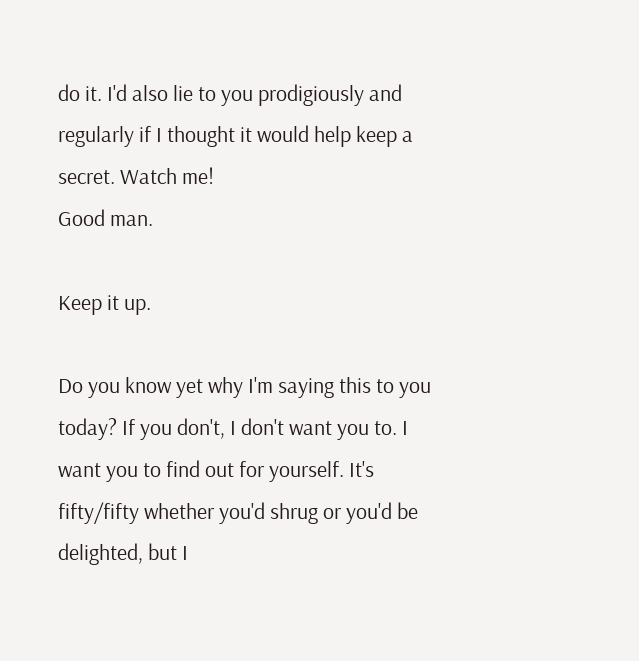do it. I'd also lie to you prodigiously and regularly if I thought it would help keep a secret. Watch me!
Good man.

Keep it up.

Do you know yet why I'm saying this to you today? If you don't, I don't want you to. I want you to find out for yourself. It's fifty/fifty whether you'd shrug or you'd be delighted, but I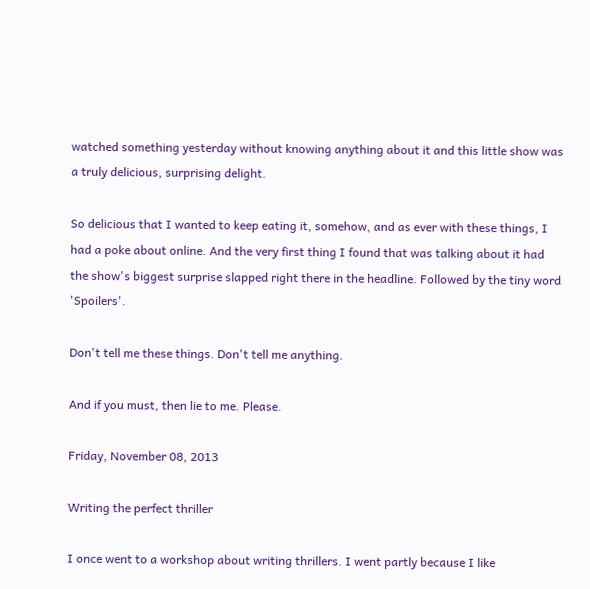watched something yesterday without knowing anything about it and this little show was a truly delicious, surprising delight.

So delicious that I wanted to keep eating it, somehow, and as ever with these things, I had a poke about online. And the very first thing I found that was talking about it had the show's biggest surprise slapped right there in the headline. Followed by the tiny word 'Spoilers'.

Don't tell me these things. Don't tell me anything.

And if you must, then lie to me. Please.

Friday, November 08, 2013

Writing the perfect thriller

I once went to a workshop about writing thrillers. I went partly because I like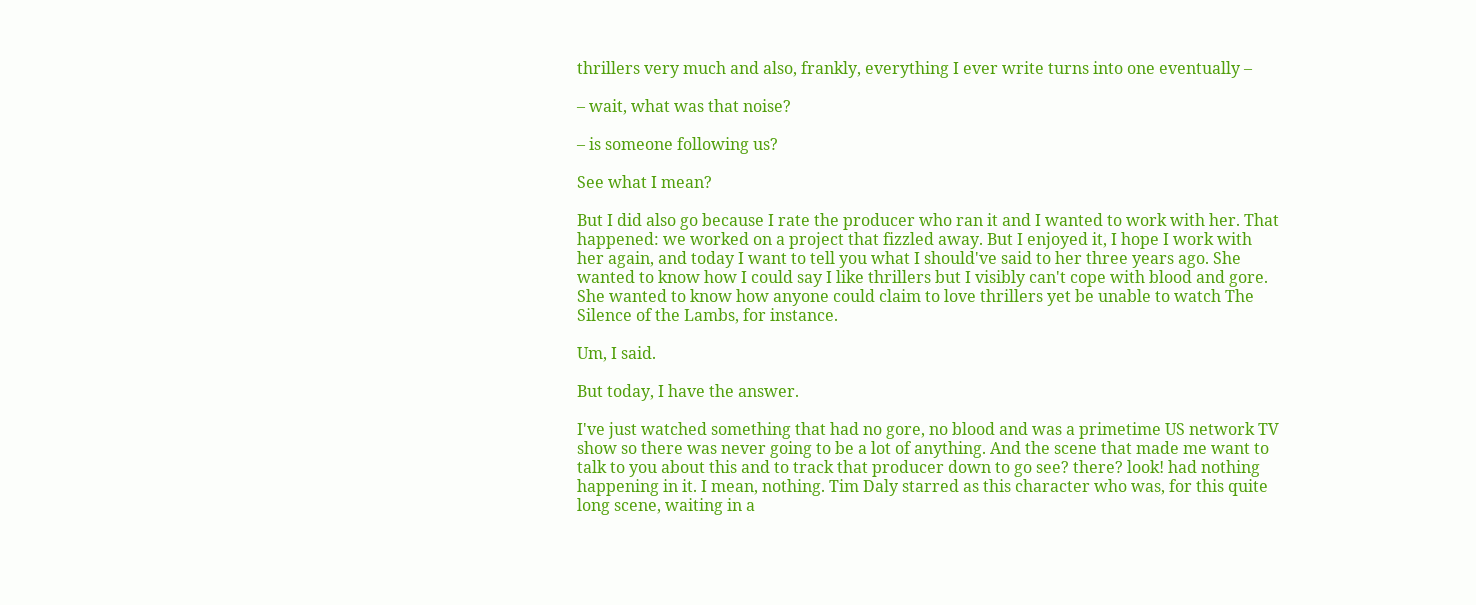thrillers very much and also, frankly, everything I ever write turns into one eventually –

– wait, what was that noise?

– is someone following us?

See what I mean?

But I did also go because I rate the producer who ran it and I wanted to work with her. That happened: we worked on a project that fizzled away. But I enjoyed it, I hope I work with her again, and today I want to tell you what I should've said to her three years ago. She wanted to know how I could say I like thrillers but I visibly can't cope with blood and gore. She wanted to know how anyone could claim to love thrillers yet be unable to watch The Silence of the Lambs, for instance.

Um, I said.

But today, I have the answer.

I've just watched something that had no gore, no blood and was a primetime US network TV show so there was never going to be a lot of anything. And the scene that made me want to talk to you about this and to track that producer down to go see? there? look! had nothing happening in it. I mean, nothing. Tim Daly starred as this character who was, for this quite long scene, waiting in a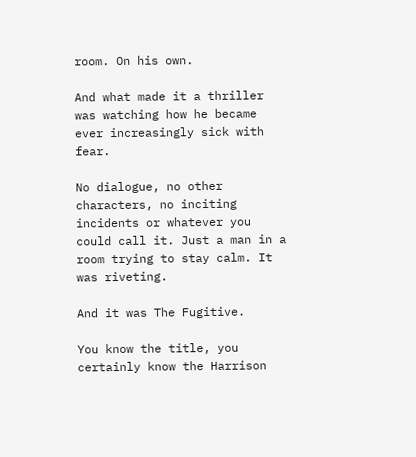room. On his own.

And what made it a thriller was watching how he became ever increasingly sick with fear.

No dialogue, no other characters, no inciting incidents or whatever you could call it. Just a man in a room trying to stay calm. It was riveting.

And it was The Fugitive.

You know the title, you certainly know the Harrison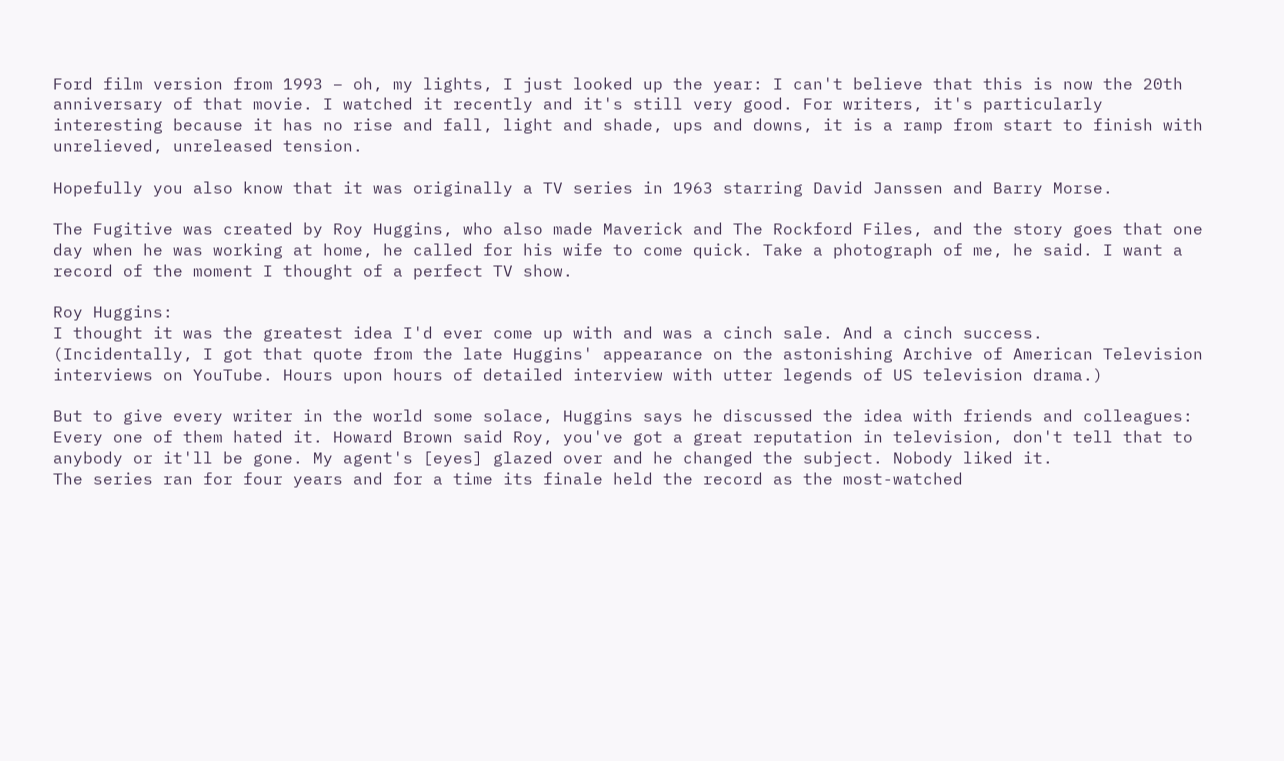Ford film version from 1993 – oh, my lights, I just looked up the year: I can't believe that this is now the 20th anniversary of that movie. I watched it recently and it's still very good. For writers, it's particularly interesting because it has no rise and fall, light and shade, ups and downs, it is a ramp from start to finish with unrelieved, unreleased tension.

Hopefully you also know that it was originally a TV series in 1963 starring David Janssen and Barry Morse.

The Fugitive was created by Roy Huggins, who also made Maverick and The Rockford Files, and the story goes that one day when he was working at home, he called for his wife to come quick. Take a photograph of me, he said. I want a record of the moment I thought of a perfect TV show.

Roy Huggins:
I thought it was the greatest idea I'd ever come up with and was a cinch sale. And a cinch success.
(Incidentally, I got that quote from the late Huggins' appearance on the astonishing Archive of American Television interviews on YouTube. Hours upon hours of detailed interview with utter legends of US television drama.)

But to give every writer in the world some solace, Huggins says he discussed the idea with friends and colleagues:
Every one of them hated it. Howard Brown said Roy, you've got a great reputation in television, don't tell that to anybody or it'll be gone. My agent's [eyes] glazed over and he changed the subject. Nobody liked it.
The series ran for four years and for a time its finale held the record as the most-watched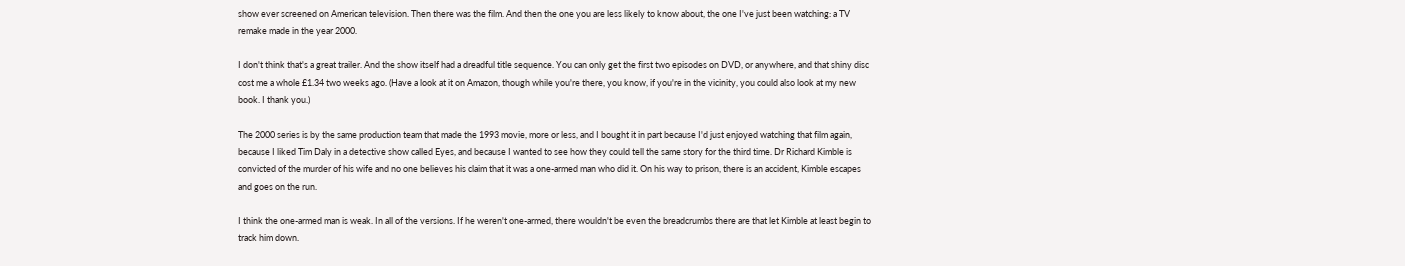show ever screened on American television. Then there was the film. And then the one you are less likely to know about, the one I've just been watching: a TV remake made in the year 2000.

I don't think that's a great trailer. And the show itself had a dreadful title sequence. You can only get the first two episodes on DVD, or anywhere, and that shiny disc cost me a whole £1.34 two weeks ago. (Have a look at it on Amazon, though while you're there, you know, if you're in the vicinity, you could also look at my new book. I thank you.)

The 2000 series is by the same production team that made the 1993 movie, more or less, and I bought it in part because I'd just enjoyed watching that film again, because I liked Tim Daly in a detective show called Eyes, and because I wanted to see how they could tell the same story for the third time. Dr Richard Kimble is convicted of the murder of his wife and no one believes his claim that it was a one-armed man who did it. On his way to prison, there is an accident, Kimble escapes and goes on the run.

I think the one-armed man is weak. In all of the versions. If he weren't one-armed, there wouldn't be even the breadcrumbs there are that let Kimble at least begin to track him down.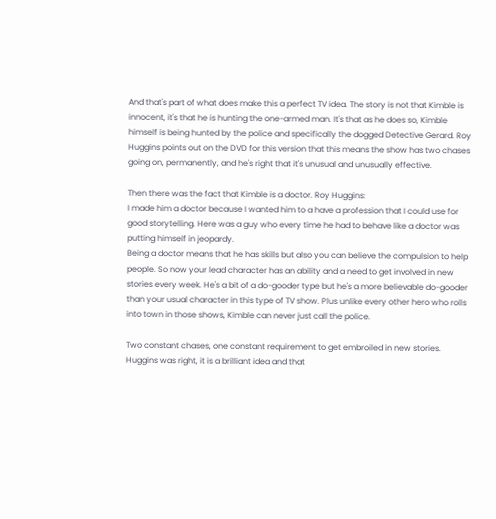And that's part of what does make this a perfect TV idea. The story is not that Kimble is innocent, it's that he is hunting the one-armed man. It's that as he does so, Kimble himself is being hunted by the police and specifically the dogged Detective Gerard. Roy Huggins points out on the DVD for this version that this means the show has two chases going on, permanently, and he's right that it's unusual and unusually effective.

Then there was the fact that Kimble is a doctor. Roy Huggins:
I made him a doctor because I wanted him to a have a profession that I could use for good storytelling. Here was a guy who every time he had to behave like a doctor was putting himself in jeopardy.
Being a doctor means that he has skills but also you can believe the compulsion to help people. So now your lead character has an ability and a need to get involved in new stories every week. He's a bit of a do-gooder type but he's a more believable do-gooder than your usual character in this type of TV show. Plus unlike every other hero who rolls into town in those shows, Kimble can never just call the police.

Two constant chases, one constant requirement to get embroiled in new stories. Huggins was right, it is a brilliant idea and that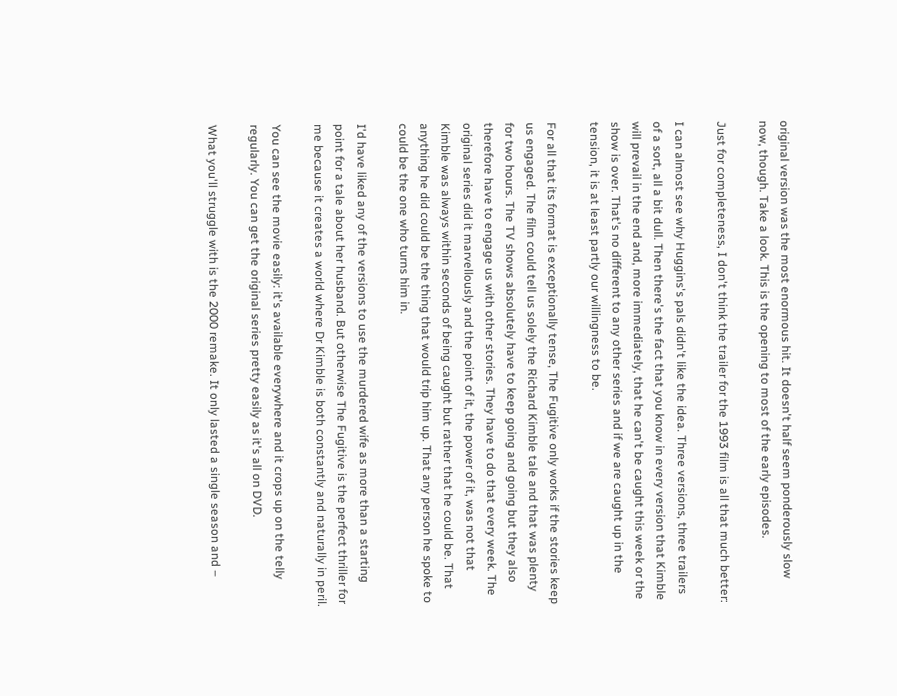original version was the most enormous hit. It doesn't half seem ponderously slow now, though. Take a look. This is the opening to most of the early episodes.

Just for completeness, I don't think the trailer for the 1993 film is all that much better:

I can almost see why Huggins's pals didn't like the idea. Three versions, three trailers of a sort, all a bit dull. Then there's the fact that you know in every version that Kimble will prevail in the end and, more immediately, that he can't be caught this week or the show is over. That's no different to any other series and if we are caught up in the tension, it is at least partly our willingness to be.

For all that its format is exceptionally tense, The Fugitive only works if the stories keep us engaged. The film could tell us solely the Richard Kimble tale and that was plenty for two hours. The TV shows absolutely have to keep going and going but they also therefore have to engage us with other stories. They have to do that every week. The original series did it marvellously and the point of it, the power of it, was not that Kimble was always within seconds of being caught but rather that he could be. That anything he did could be the thing that would trip him up. That any person he spoke to could be the one who turns him in.

I'd have liked any of the versions to use the murdered wife as more than a starting point for a tale about her husband. But otherwise The Fugitive is the perfect thriller for me because it creates a world where Dr Kimble is both constantly and naturally in peril.

You can see the movie easily: it's available everywhere and it crops up on the telly regularly. You can get the original series pretty easily as it's all on DVD.

What you'll struggle with is the 2000 remake. It only lasted a single season and –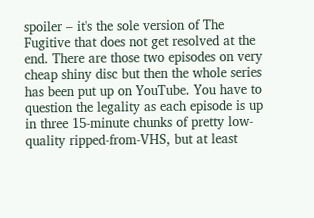spoiler – it's the sole version of The Fugitive that does not get resolved at the end. There are those two episodes on very cheap shiny disc but then the whole series has been put up on YouTube. You have to question the legality as each episode is up in three 15-minute chunks of pretty low-quality ripped-from-VHS, but at least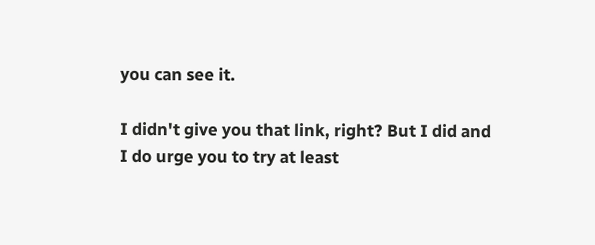you can see it.

I didn't give you that link, right? But I did and I do urge you to try at least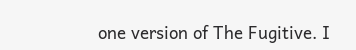one version of The Fugitive. I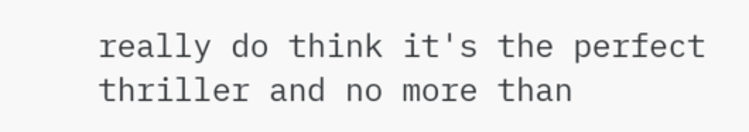really do think it's the perfect thriller and no more than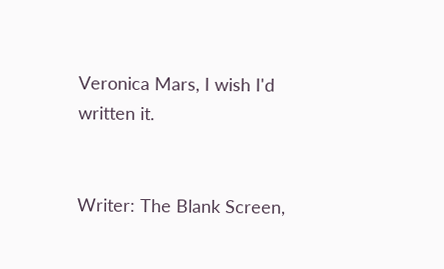Veronica Mars, I wish I'd written it.


Writer: The Blank Screen,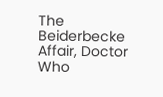The Beiderbecke Affair, Doctor Who